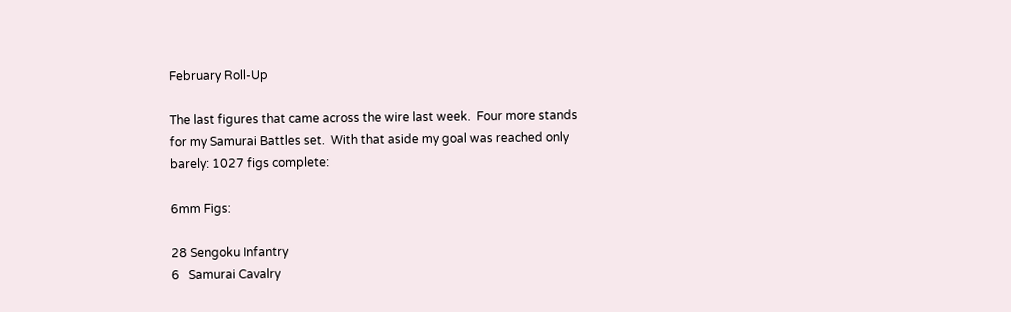February Roll-Up

The last figures that came across the wire last week.  Four more stands for my Samurai Battles set.  With that aside my goal was reached only barely: 1027 figs complete:

6mm Figs:

28 Sengoku Infantry
6   Samurai Cavalry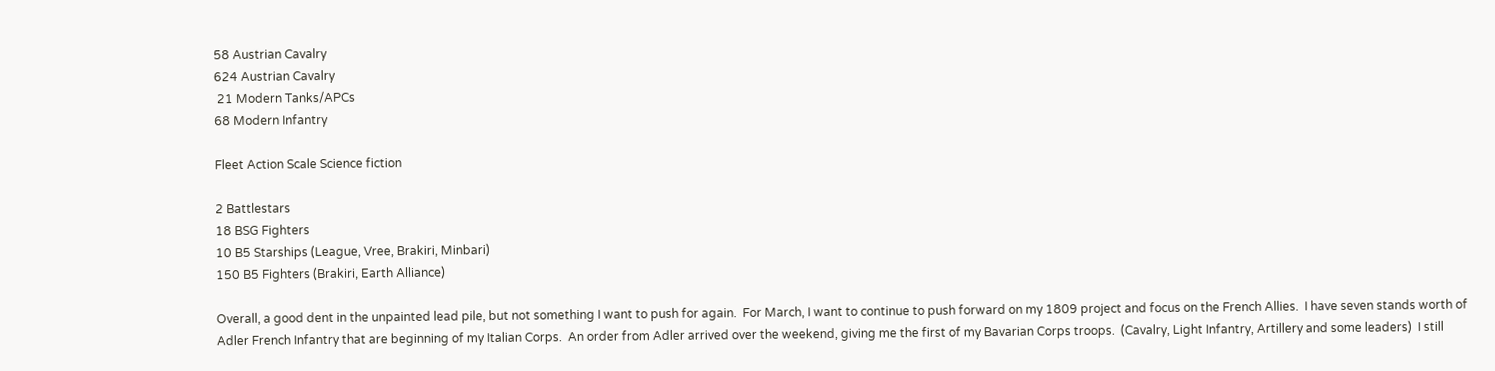58 Austrian Cavalry
624 Austrian Cavalry
 21 Modern Tanks/APCs
68 Modern Infantry

Fleet Action Scale Science fiction

2 Battlestars
18 BSG Fighters
10 B5 Starships (League, Vree, Brakiri, Minbari)
150 B5 Fighters (Brakiri, Earth Alliance)

Overall, a good dent in the unpainted lead pile, but not something I want to push for again.  For March, I want to continue to push forward on my 1809 project and focus on the French Allies.  I have seven stands worth of Adler French Infantry that are beginning of my Italian Corps.  An order from Adler arrived over the weekend, giving me the first of my Bavarian Corps troops.  (Cavalry, Light Infantry, Artillery and some leaders)  I still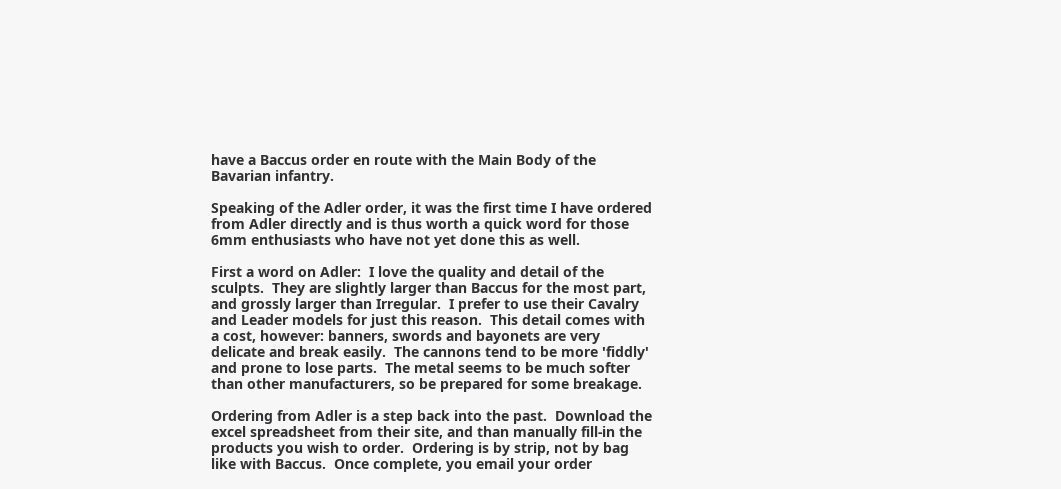have a Baccus order en route with the Main Body of the Bavarian infantry.

Speaking of the Adler order, it was the first time I have ordered from Adler directly and is thus worth a quick word for those 6mm enthusiasts who have not yet done this as well.

First a word on Adler:  I love the quality and detail of the sculpts.  They are slightly larger than Baccus for the most part, and grossly larger than Irregular.  I prefer to use their Cavalry and Leader models for just this reason.  This detail comes with a cost, however: banners, swords and bayonets are very delicate and break easily.  The cannons tend to be more 'fiddly' and prone to lose parts.  The metal seems to be much softer than other manufacturers, so be prepared for some breakage.

Ordering from Adler is a step back into the past.  Download the excel spreadsheet from their site, and than manually fill-in the products you wish to order.  Ordering is by strip, not by bag like with Baccus.  Once complete, you email your order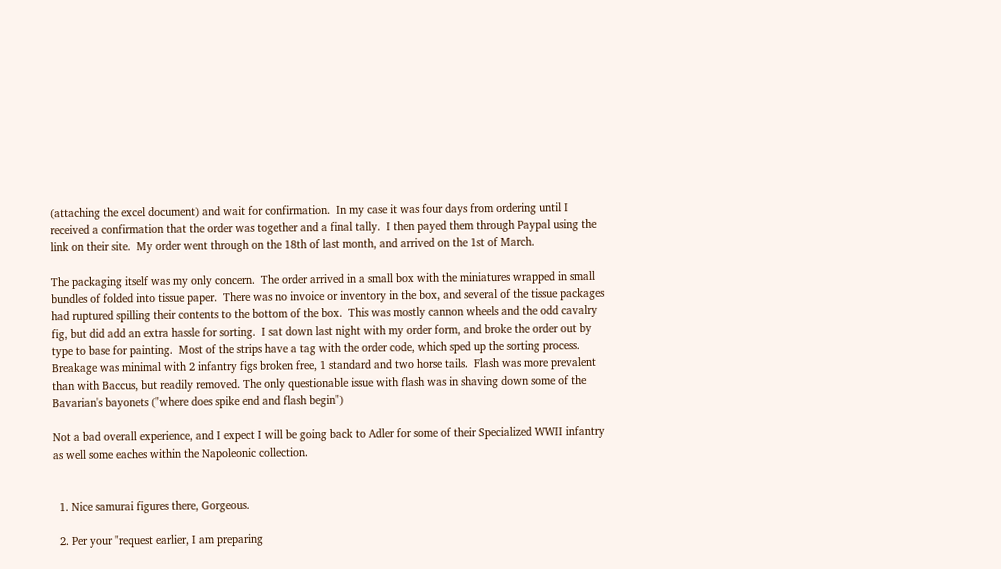(attaching the excel document) and wait for confirmation.  In my case it was four days from ordering until I received a confirmation that the order was together and a final tally.  I then payed them through Paypal using the link on their site.  My order went through on the 18th of last month, and arrived on the 1st of March.

The packaging itself was my only concern.  The order arrived in a small box with the miniatures wrapped in small bundles of folded into tissue paper.  There was no invoice or inventory in the box, and several of the tissue packages had ruptured spilling their contents to the bottom of the box.  This was mostly cannon wheels and the odd cavalry fig, but did add an extra hassle for sorting.  I sat down last night with my order form, and broke the order out by type to base for painting.  Most of the strips have a tag with the order code, which sped up the sorting process.  Breakage was minimal with 2 infantry figs broken free, 1 standard and two horse tails.  Flash was more prevalent than with Baccus, but readily removed. The only questionable issue with flash was in shaving down some of the Bavarian's bayonets ("where does spike end and flash begin")

Not a bad overall experience, and I expect I will be going back to Adler for some of their Specialized WWII infantry as well some eaches within the Napoleonic collection.


  1. Nice samurai figures there, Gorgeous.

  2. Per your "request earlier, I am preparing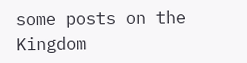some posts on the Kingdom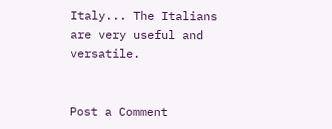Italy... The Italians are very useful and versatile.


Post a Comment